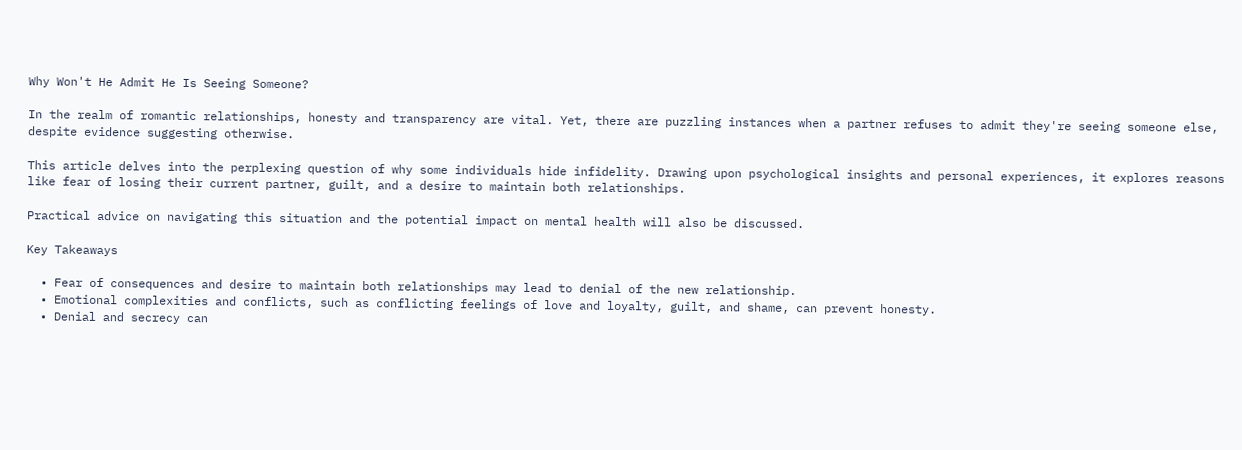Why Won't He Admit He Is Seeing Someone?

In the realm of romantic relationships, honesty and transparency are vital. Yet, there are puzzling instances when a partner refuses to admit they're seeing someone else, despite evidence suggesting otherwise.

This article delves into the perplexing question of why some individuals hide infidelity. Drawing upon psychological insights and personal experiences, it explores reasons like fear of losing their current partner, guilt, and a desire to maintain both relationships.

Practical advice on navigating this situation and the potential impact on mental health will also be discussed.

Key Takeaways

  • Fear of consequences and desire to maintain both relationships may lead to denial of the new relationship.
  • Emotional complexities and conflicts, such as conflicting feelings of love and loyalty, guilt, and shame, can prevent honesty.
  • Denial and secrecy can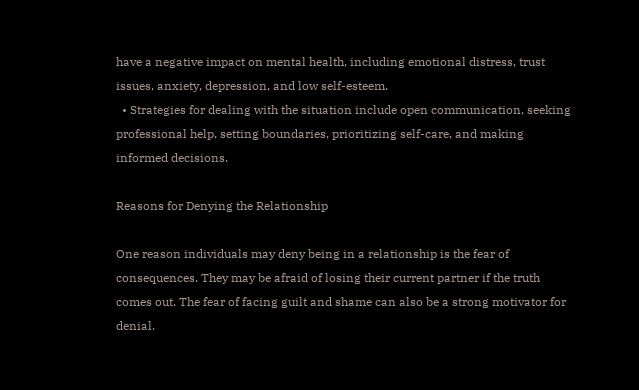have a negative impact on mental health, including emotional distress, trust issues, anxiety, depression, and low self-esteem.
  • Strategies for dealing with the situation include open communication, seeking professional help, setting boundaries, prioritizing self-care, and making informed decisions.

Reasons for Denying the Relationship

One reason individuals may deny being in a relationship is the fear of consequences. They may be afraid of losing their current partner if the truth comes out. The fear of facing guilt and shame can also be a strong motivator for denial.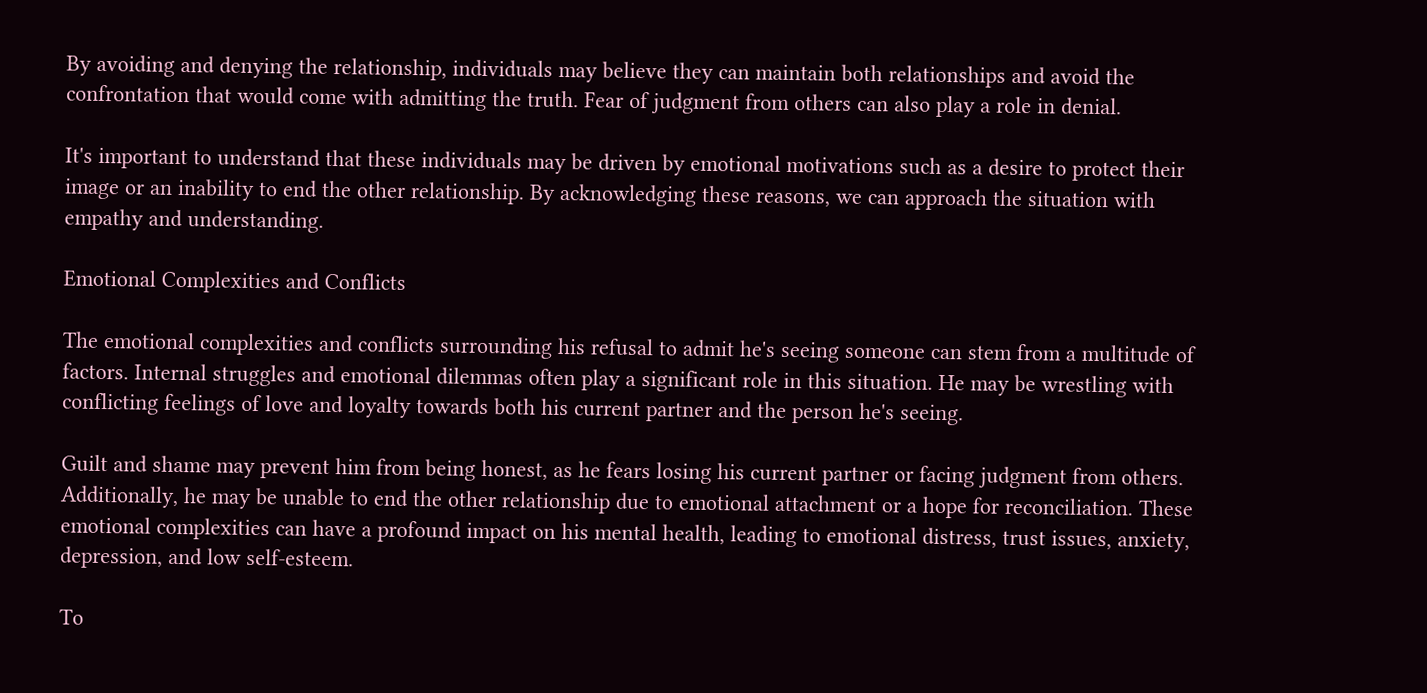By avoiding and denying the relationship, individuals may believe they can maintain both relationships and avoid the confrontation that would come with admitting the truth. Fear of judgment from others can also play a role in denial.

It's important to understand that these individuals may be driven by emotional motivations such as a desire to protect their image or an inability to end the other relationship. By acknowledging these reasons, we can approach the situation with empathy and understanding.

Emotional Complexities and Conflicts

The emotional complexities and conflicts surrounding his refusal to admit he's seeing someone can stem from a multitude of factors. Internal struggles and emotional dilemmas often play a significant role in this situation. He may be wrestling with conflicting feelings of love and loyalty towards both his current partner and the person he's seeing.

Guilt and shame may prevent him from being honest, as he fears losing his current partner or facing judgment from others. Additionally, he may be unable to end the other relationship due to emotional attachment or a hope for reconciliation. These emotional complexities can have a profound impact on his mental health, leading to emotional distress, trust issues, anxiety, depression, and low self-esteem.

To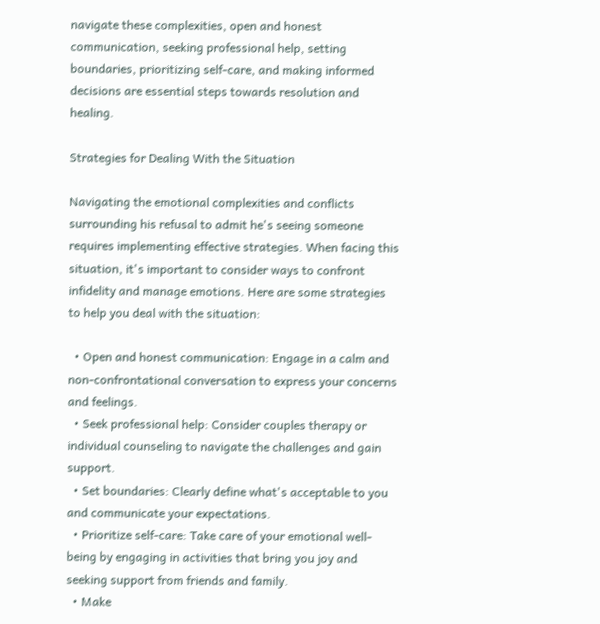navigate these complexities, open and honest communication, seeking professional help, setting boundaries, prioritizing self-care, and making informed decisions are essential steps towards resolution and healing.

Strategies for Dealing With the Situation

Navigating the emotional complexities and conflicts surrounding his refusal to admit he's seeing someone requires implementing effective strategies. When facing this situation, it's important to consider ways to confront infidelity and manage emotions. Here are some strategies to help you deal with the situation:

  • Open and honest communication: Engage in a calm and non-confrontational conversation to express your concerns and feelings.
  • Seek professional help: Consider couples therapy or individual counseling to navigate the challenges and gain support.
  • Set boundaries: Clearly define what's acceptable to you and communicate your expectations.
  • Prioritize self-care: Take care of your emotional well-being by engaging in activities that bring you joy and seeking support from friends and family.
  • Make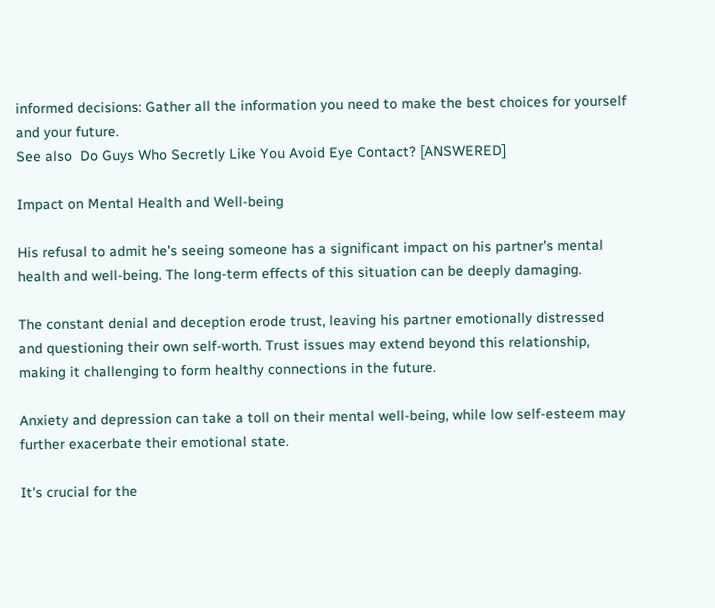informed decisions: Gather all the information you need to make the best choices for yourself and your future.
See also  Do Guys Who Secretly Like You Avoid Eye Contact? [ANSWERED]

Impact on Mental Health and Well-being

His refusal to admit he's seeing someone has a significant impact on his partner's mental health and well-being. The long-term effects of this situation can be deeply damaging.

The constant denial and deception erode trust, leaving his partner emotionally distressed and questioning their own self-worth. Trust issues may extend beyond this relationship, making it challenging to form healthy connections in the future.

Anxiety and depression can take a toll on their mental well-being, while low self-esteem may further exacerbate their emotional state.

It's crucial for the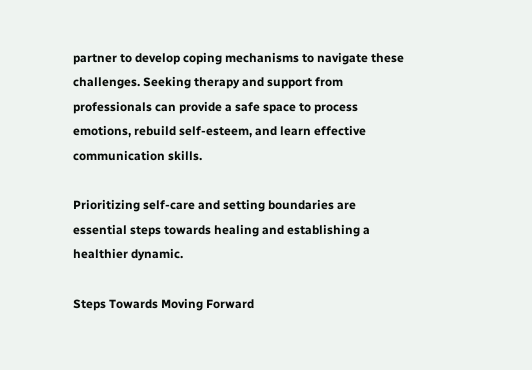partner to develop coping mechanisms to navigate these challenges. Seeking therapy and support from professionals can provide a safe space to process emotions, rebuild self-esteem, and learn effective communication skills.

Prioritizing self-care and setting boundaries are essential steps towards healing and establishing a healthier dynamic.

Steps Towards Moving Forward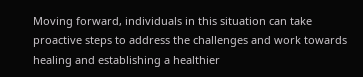Moving forward, individuals in this situation can take proactive steps to address the challenges and work towards healing and establishing a healthier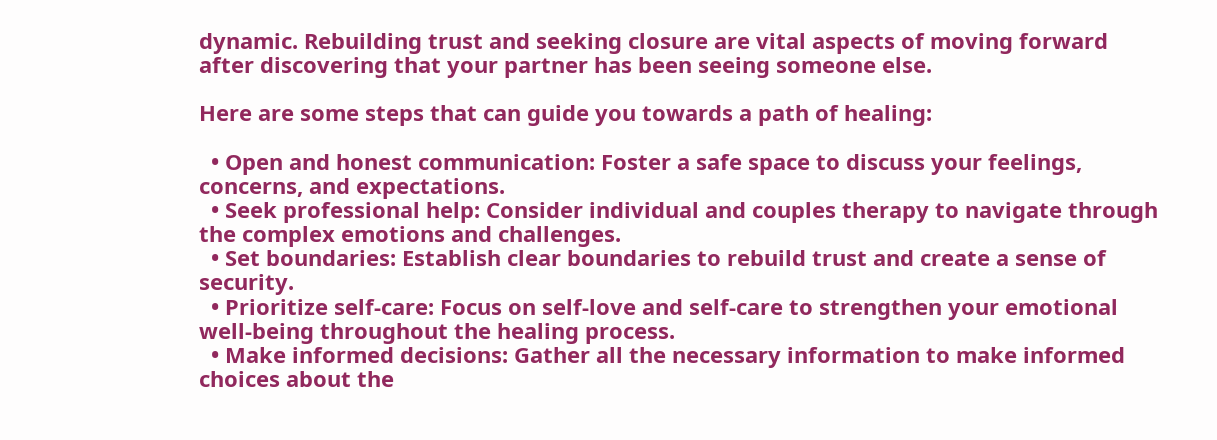dynamic. Rebuilding trust and seeking closure are vital aspects of moving forward after discovering that your partner has been seeing someone else.

Here are some steps that can guide you towards a path of healing:

  • Open and honest communication: Foster a safe space to discuss your feelings, concerns, and expectations.
  • Seek professional help: Consider individual and couples therapy to navigate through the complex emotions and challenges.
  • Set boundaries: Establish clear boundaries to rebuild trust and create a sense of security.
  • Prioritize self-care: Focus on self-love and self-care to strengthen your emotional well-being throughout the healing process.
  • Make informed decisions: Gather all the necessary information to make informed choices about the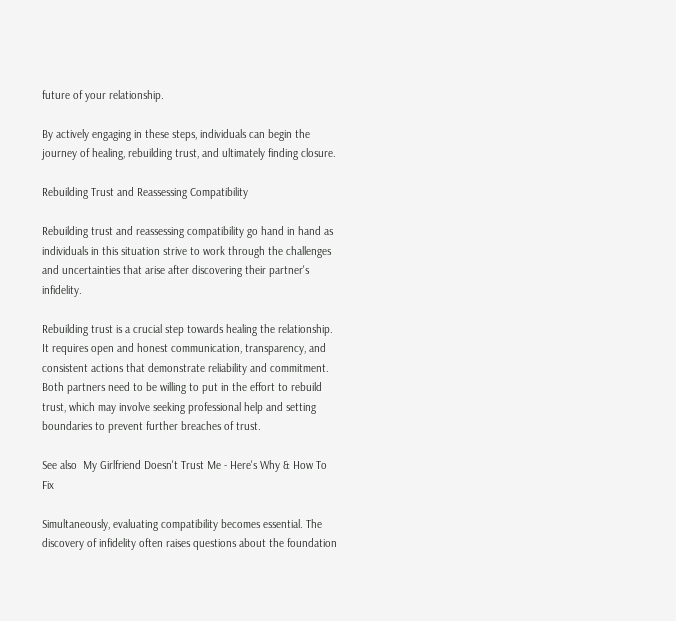future of your relationship.

By actively engaging in these steps, individuals can begin the journey of healing, rebuilding trust, and ultimately finding closure.

Rebuilding Trust and Reassessing Compatibility

Rebuilding trust and reassessing compatibility go hand in hand as individuals in this situation strive to work through the challenges and uncertainties that arise after discovering their partner's infidelity.

Rebuilding trust is a crucial step towards healing the relationship. It requires open and honest communication, transparency, and consistent actions that demonstrate reliability and commitment. Both partners need to be willing to put in the effort to rebuild trust, which may involve seeking professional help and setting boundaries to prevent further breaches of trust.

See also  My Girlfriend Doesn't Trust Me - Here's Why & How To Fix

Simultaneously, evaluating compatibility becomes essential. The discovery of infidelity often raises questions about the foundation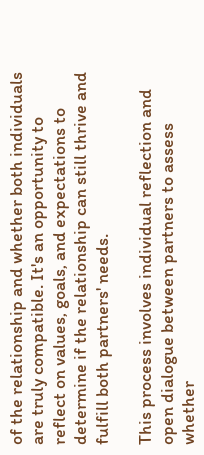of the relationship and whether both individuals are truly compatible. It's an opportunity to reflect on values, goals, and expectations to determine if the relationship can still thrive and fulfill both partners' needs.

This process involves individual reflection and open dialogue between partners to assess whether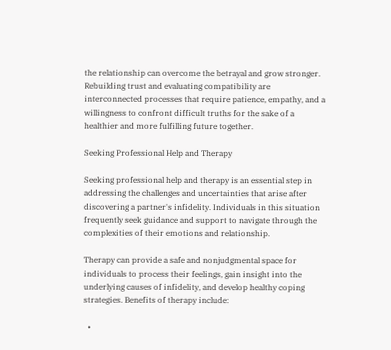the relationship can overcome the betrayal and grow stronger. Rebuilding trust and evaluating compatibility are interconnected processes that require patience, empathy, and a willingness to confront difficult truths for the sake of a healthier and more fulfilling future together.

Seeking Professional Help and Therapy

Seeking professional help and therapy is an essential step in addressing the challenges and uncertainties that arise after discovering a partner's infidelity. Individuals in this situation frequently seek guidance and support to navigate through the complexities of their emotions and relationship.

Therapy can provide a safe and nonjudgmental space for individuals to process their feelings, gain insight into the underlying causes of infidelity, and develop healthy coping strategies. Benefits of therapy include:

  •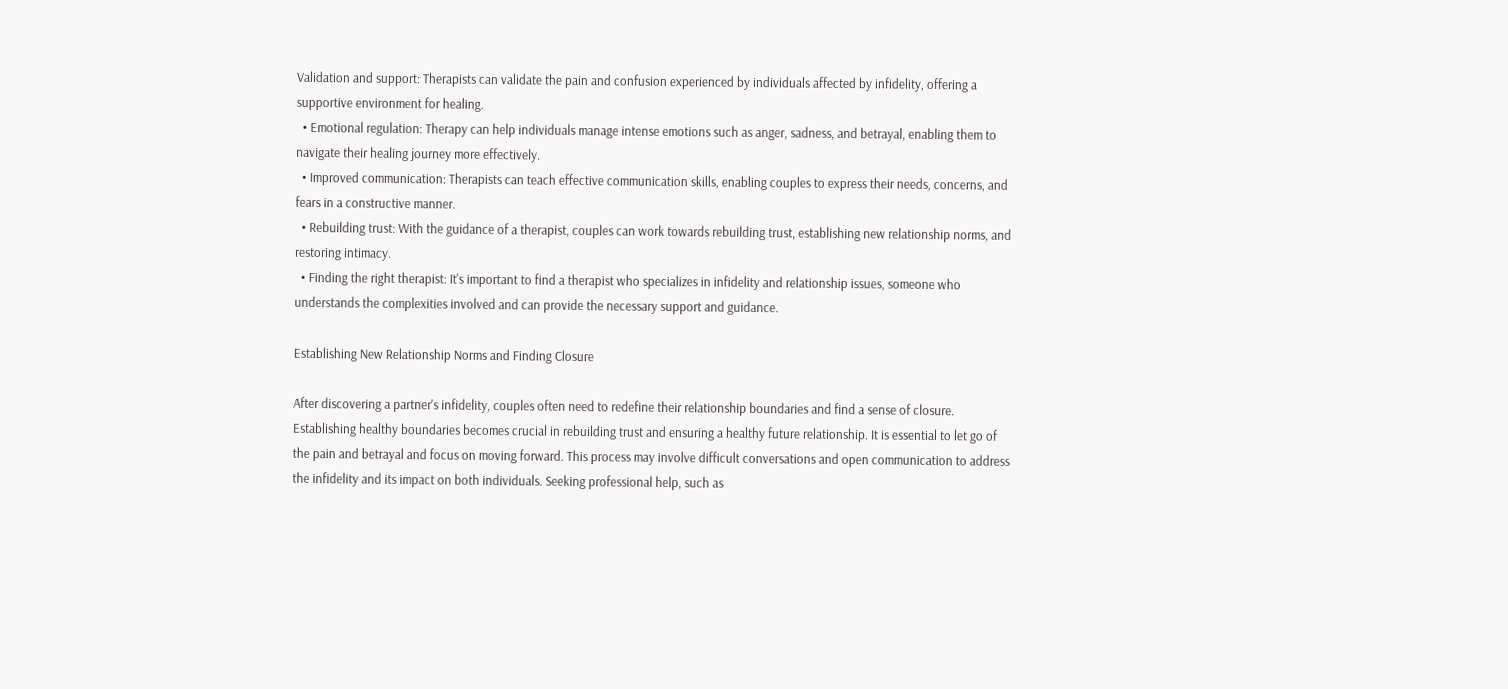Validation and support: Therapists can validate the pain and confusion experienced by individuals affected by infidelity, offering a supportive environment for healing.
  • Emotional regulation: Therapy can help individuals manage intense emotions such as anger, sadness, and betrayal, enabling them to navigate their healing journey more effectively.
  • Improved communication: Therapists can teach effective communication skills, enabling couples to express their needs, concerns, and fears in a constructive manner.
  • Rebuilding trust: With the guidance of a therapist, couples can work towards rebuilding trust, establishing new relationship norms, and restoring intimacy.
  • Finding the right therapist: It's important to find a therapist who specializes in infidelity and relationship issues, someone who understands the complexities involved and can provide the necessary support and guidance.

Establishing New Relationship Norms and Finding Closure

After discovering a partner's infidelity, couples often need to redefine their relationship boundaries and find a sense of closure. Establishing healthy boundaries becomes crucial in rebuilding trust and ensuring a healthy future relationship. It is essential to let go of the pain and betrayal and focus on moving forward. This process may involve difficult conversations and open communication to address the infidelity and its impact on both individuals. Seeking professional help, such as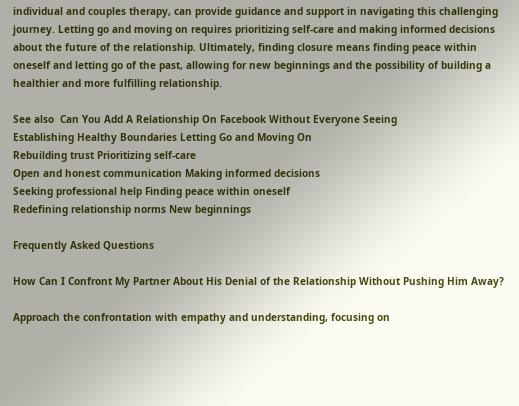individual and couples therapy, can provide guidance and support in navigating this challenging journey. Letting go and moving on requires prioritizing self-care and making informed decisions about the future of the relationship. Ultimately, finding closure means finding peace within oneself and letting go of the past, allowing for new beginnings and the possibility of building a healthier and more fulfilling relationship.

See also  Can You Add A Relationship On Facebook Without Everyone Seeing
Establishing Healthy Boundaries Letting Go and Moving On
Rebuilding trust Prioritizing self-care
Open and honest communication Making informed decisions
Seeking professional help Finding peace within oneself
Redefining relationship norms New beginnings

Frequently Asked Questions

How Can I Confront My Partner About His Denial of the Relationship Without Pushing Him Away?

Approach the confrontation with empathy and understanding, focusing on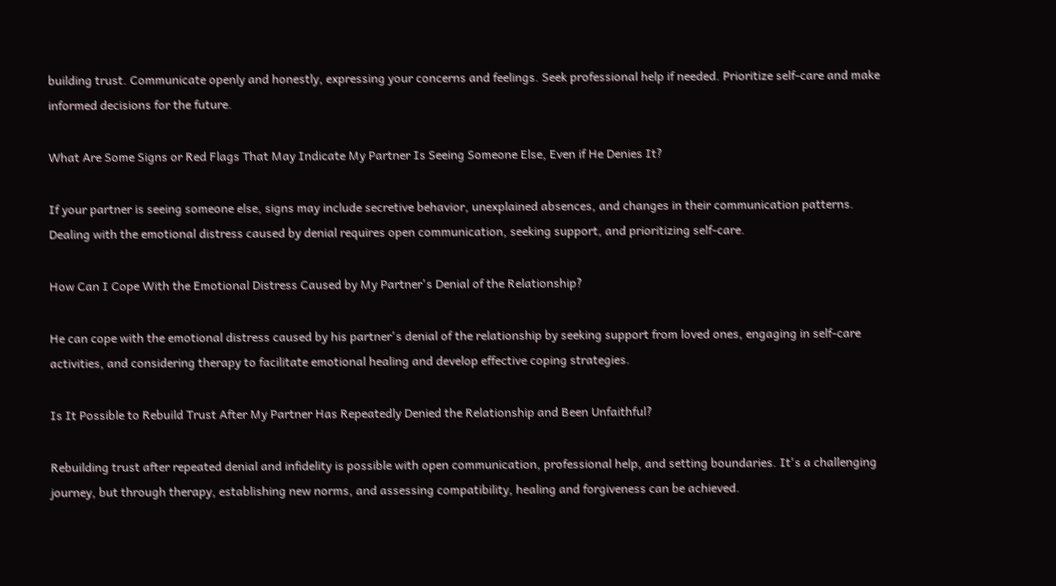building trust. Communicate openly and honestly, expressing your concerns and feelings. Seek professional help if needed. Prioritize self-care and make informed decisions for the future.

What Are Some Signs or Red Flags That May Indicate My Partner Is Seeing Someone Else, Even if He Denies It?

If your partner is seeing someone else, signs may include secretive behavior, unexplained absences, and changes in their communication patterns. Dealing with the emotional distress caused by denial requires open communication, seeking support, and prioritizing self-care.

How Can I Cope With the Emotional Distress Caused by My Partner's Denial of the Relationship?

He can cope with the emotional distress caused by his partner's denial of the relationship by seeking support from loved ones, engaging in self-care activities, and considering therapy to facilitate emotional healing and develop effective coping strategies.

Is It Possible to Rebuild Trust After My Partner Has Repeatedly Denied the Relationship and Been Unfaithful?

Rebuilding trust after repeated denial and infidelity is possible with open communication, professional help, and setting boundaries. It's a challenging journey, but through therapy, establishing new norms, and assessing compatibility, healing and forgiveness can be achieved.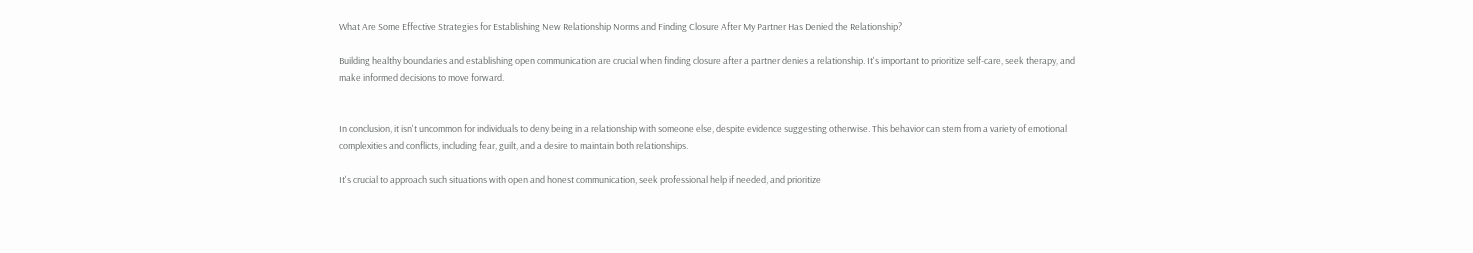What Are Some Effective Strategies for Establishing New Relationship Norms and Finding Closure After My Partner Has Denied the Relationship?

Building healthy boundaries and establishing open communication are crucial when finding closure after a partner denies a relationship. It's important to prioritize self-care, seek therapy, and make informed decisions to move forward.


In conclusion, it isn't uncommon for individuals to deny being in a relationship with someone else, despite evidence suggesting otherwise. This behavior can stem from a variety of emotional complexities and conflicts, including fear, guilt, and a desire to maintain both relationships.

It's crucial to approach such situations with open and honest communication, seek professional help if needed, and prioritize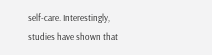self-care. Interestingly, studies have shown that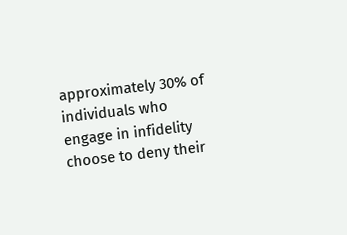approximately 30% of individuals who engage in infidelity choose to deny their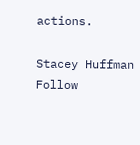actions.

Stacey Huffman
Follow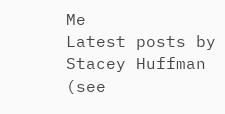Me
Latest posts by Stacey Huffman (see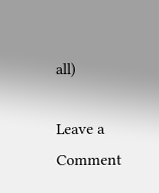all)

Leave a Comment